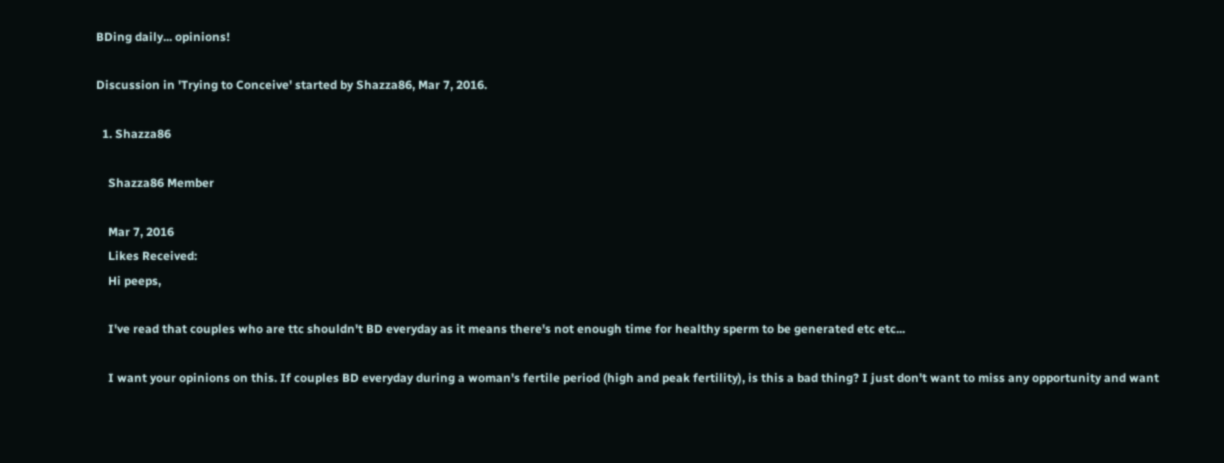BDing daily... opinions!

Discussion in 'Trying to Conceive' started by Shazza86, Mar 7, 2016.

  1. Shazza86

    Shazza86 Member

    Mar 7, 2016
    Likes Received:
    Hi peeps,

    I've read that couples who are ttc shouldn't BD everyday as it means there's not enough time for healthy sperm to be generated etc etc...

    I want your opinions on this. If couples BD everyday during a woman's fertile period (high and peak fertility), is this a bad thing? I just don't want to miss any opportunity and want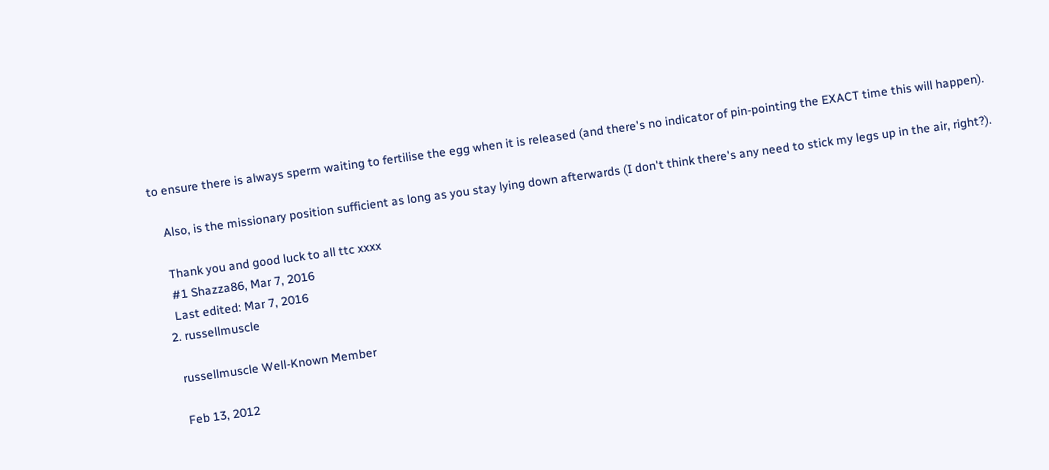to ensure there is always sperm waiting to fertilise the egg when it is released (and there's no indicator of pin-pointing the EXACT time this will happen).

    Also, is the missionary position sufficient as long as you stay lying down afterwards (I don't think there's any need to stick my legs up in the air, right?).

    Thank you and good luck to all ttc xxxx
    #1 Shazza86, Mar 7, 2016
    Last edited: Mar 7, 2016
  2. russellmuscle

    russellmuscle Well-Known Member

    Feb 13, 2012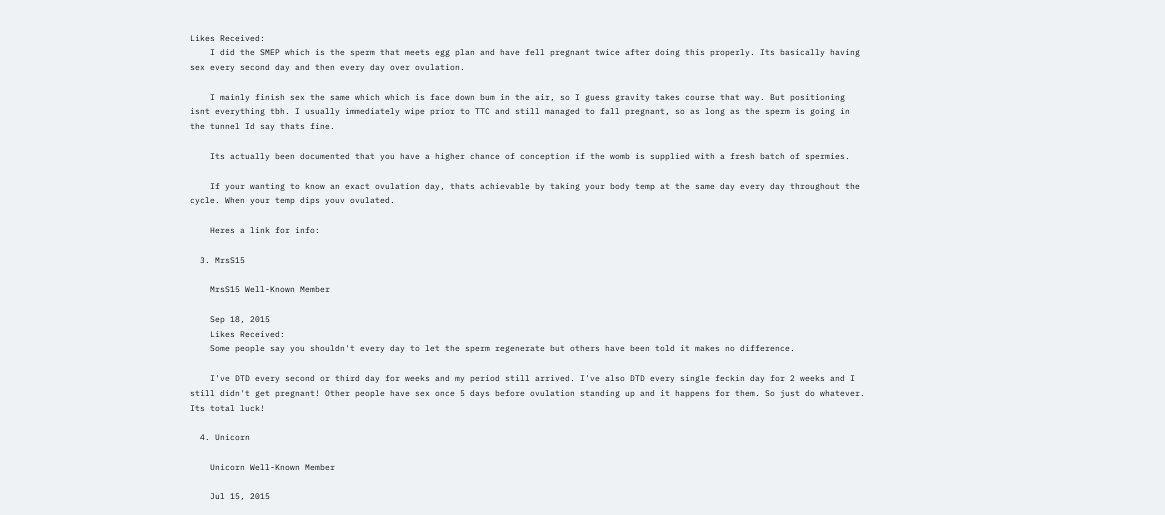Likes Received:
    I did the SMEP which is the sperm that meets egg plan and have fell pregnant twice after doing this properly. Its basically having sex every second day and then every day over ovulation.

    I mainly finish sex the same which which is face down bum in the air, so I guess gravity takes course that way. But positioning isnt everything tbh. I usually immediately wipe prior to TTC and still managed to fall pregnant, so as long as the sperm is going in the tunnel Id say thats fine.

    Its actually been documented that you have a higher chance of conception if the womb is supplied with a fresh batch of spermies.

    If your wanting to know an exact ovulation day, thats achievable by taking your body temp at the same day every day throughout the cycle. When your temp dips youv ovulated.

    Heres a link for info:

  3. MrsS15

    MrsS15 Well-Known Member

    Sep 18, 2015
    Likes Received:
    Some people say you shouldn't every day to let the sperm regenerate but others have been told it makes no difference.

    I've DTD every second or third day for weeks and my period still arrived. I've also DTD every single feckin day for 2 weeks and I still didn't get pregnant! Other people have sex once 5 days before ovulation standing up and it happens for them. So just do whatever. Its total luck!

  4. Unicorn

    Unicorn Well-Known Member

    Jul 15, 2015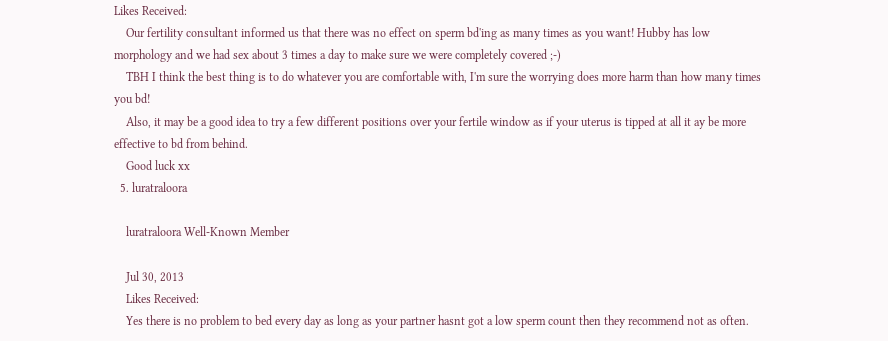Likes Received:
    Our fertility consultant informed us that there was no effect on sperm bd'ing as many times as you want! Hubby has low morphology and we had sex about 3 times a day to make sure we were completely covered ;-)
    TBH I think the best thing is to do whatever you are comfortable with, I'm sure the worrying does more harm than how many times you bd!
    Also, it may be a good idea to try a few different positions over your fertile window as if your uterus is tipped at all it ay be more effective to bd from behind.
    Good luck xx
  5. luratraloora

    luratraloora Well-Known Member

    Jul 30, 2013
    Likes Received:
    Yes there is no problem to bed every day as long as your partner hasnt got a low sperm count then they recommend not as often.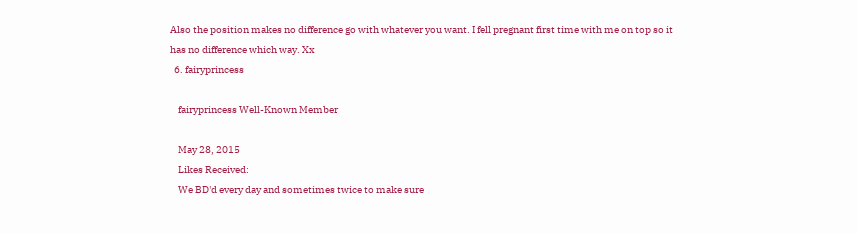Also the position makes no difference go with whatever you want. I fell pregnant first time with me on top so it has no difference which way. Xx
  6. fairyprincess

    fairyprincess Well-Known Member

    May 28, 2015
    Likes Received:
    We BD'd every day and sometimes twice to make sure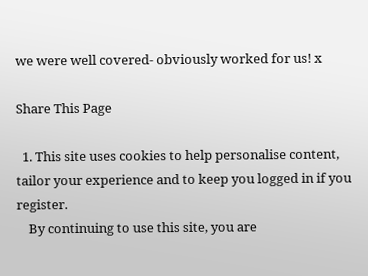we were well covered- obviously worked for us! x

Share This Page

  1. This site uses cookies to help personalise content, tailor your experience and to keep you logged in if you register.
    By continuing to use this site, you are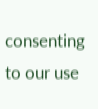consenting to our use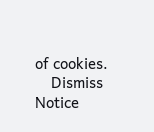of cookies.
    Dismiss Notice